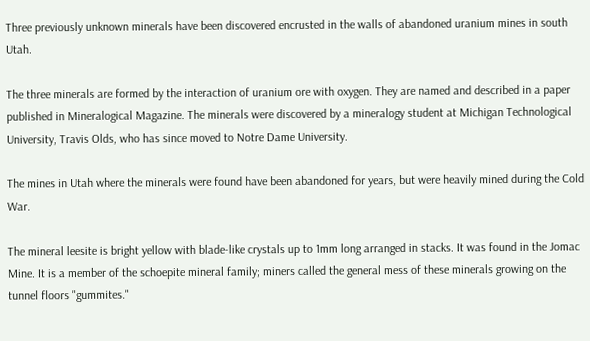Three previously unknown minerals have been discovered encrusted in the walls of abandoned uranium mines in south Utah.

The three minerals are formed by the interaction of uranium ore with oxygen. They are named and described in a paper published in Mineralogical Magazine. The minerals were discovered by a mineralogy student at Michigan Technological University, Travis Olds, who has since moved to Notre Dame University.

The mines in Utah where the minerals were found have been abandoned for years, but were heavily mined during the Cold War.

The mineral leesite is bright yellow with blade-like crystals up to 1mm long arranged in stacks. It was found in the Jomac Mine. It is a member of the schoepite mineral family; miners called the general mess of these minerals growing on the tunnel floors "gummites."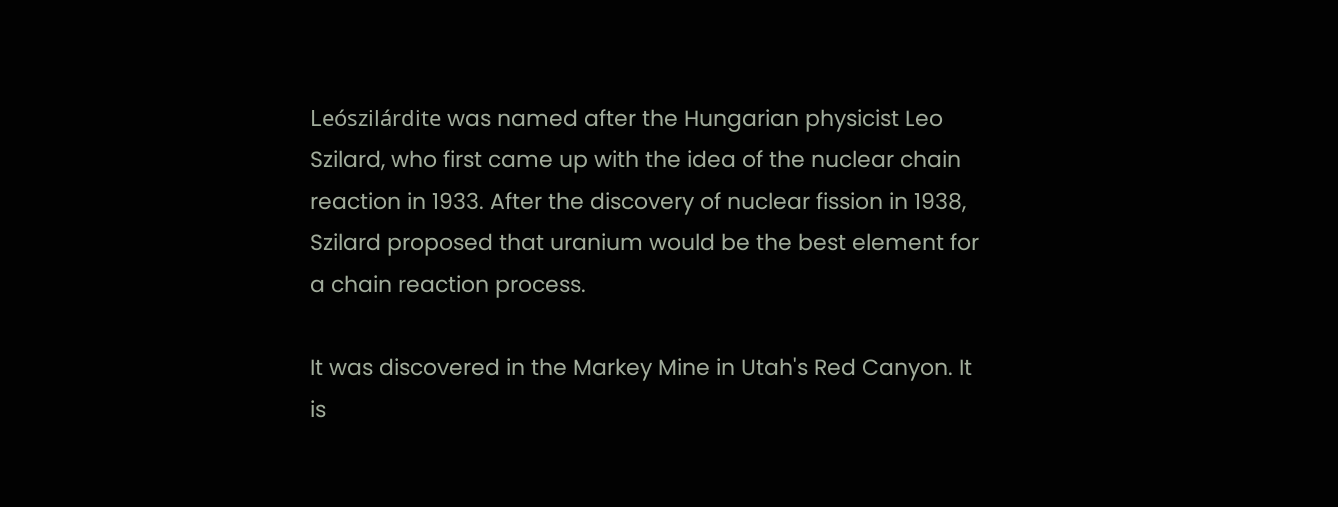Leószilárdite was named after the Hungarian physicist Leo Szilard, who first came up with the idea of the nuclear chain reaction in 1933. After the discovery of nuclear fission in 1938, Szilard proposed that uranium would be the best element for a chain reaction process.

It was discovered in the Markey Mine in Utah's Red Canyon. It is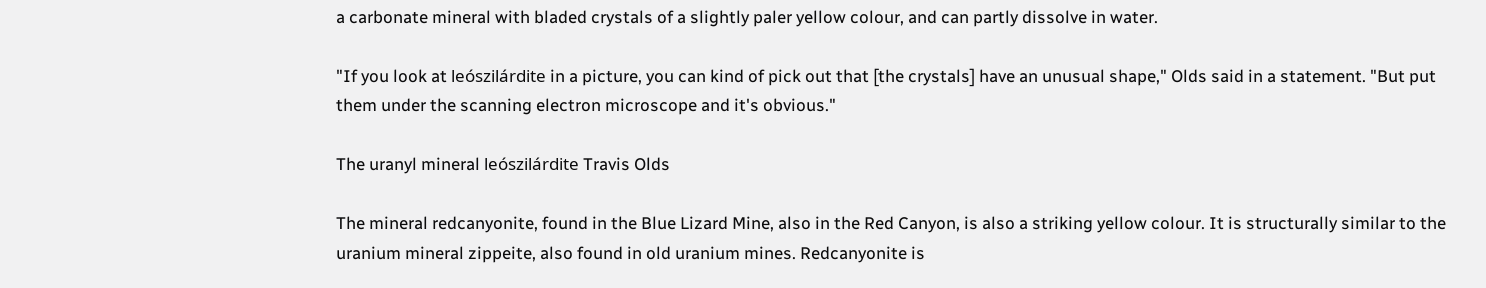a carbonate mineral with bladed crystals of a slightly paler yellow colour, and can partly dissolve in water.

"If you look at leószilárdite in a picture, you can kind of pick out that [the crystals] have an unusual shape," Olds said in a statement. "But put them under the scanning electron microscope and it's obvious."

The uranyl mineral leószilárdite Travis Olds

The mineral redcanyonite, found in the Blue Lizard Mine, also in the Red Canyon, is also a striking yellow colour. It is structurally similar to the uranium mineral zippeite, also found in old uranium mines. Redcanyonite is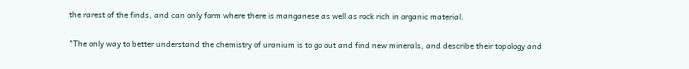the rarest of the finds, and can only form where there is manganese as well as rock rich in organic material.

"The only way to better understand the chemistry of uranium is to go out and find new minerals, and describe their topology and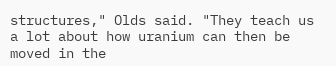structures," Olds said. "They teach us a lot about how uranium can then be moved in the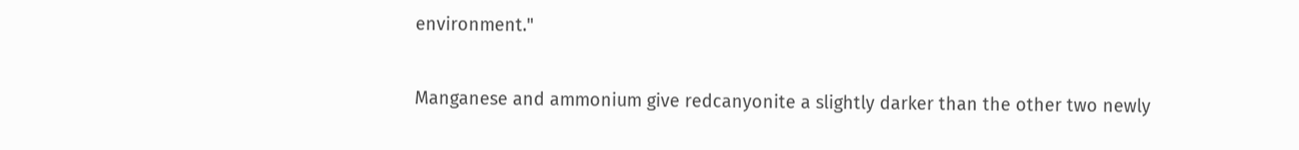environment."

Manganese and ammonium give redcanyonite a slightly darker than the other two newly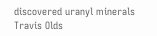discovered uranyl minerals Travis Olds